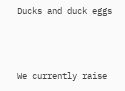Ducks and duck eggs



We currently raise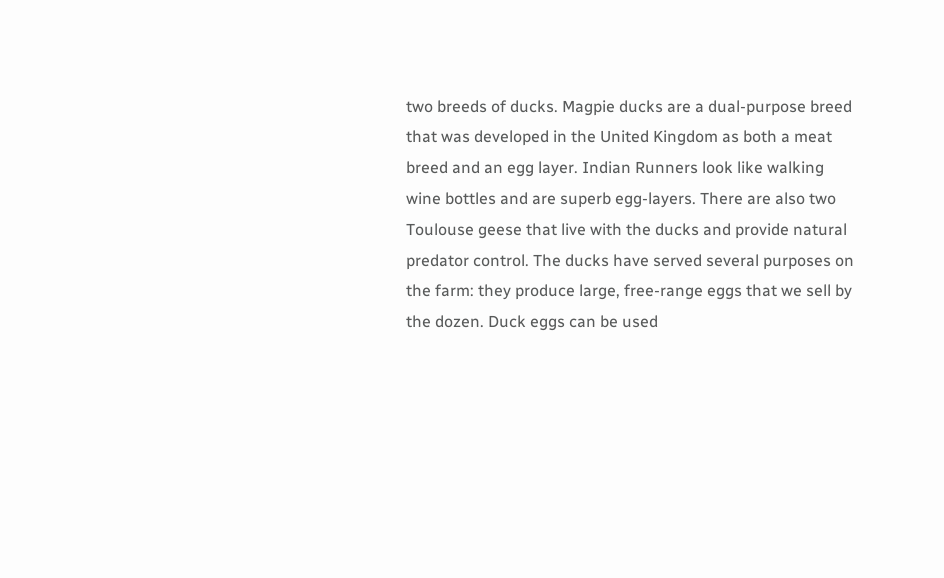two breeds of ducks. Magpie ducks are a dual-purpose breed that was developed in the United Kingdom as both a meat breed and an egg layer. Indian Runners look like walking wine bottles and are superb egg-layers. There are also two Toulouse geese that live with the ducks and provide natural predator control. The ducks have served several purposes on the farm: they produce large, free-range eggs that we sell by the dozen. Duck eggs can be used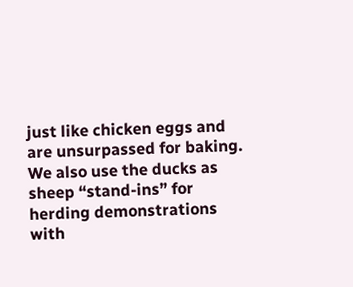just like chicken eggs and are unsurpassed for baking. We also use the ducks as sheep “stand-ins” for herding demonstrations with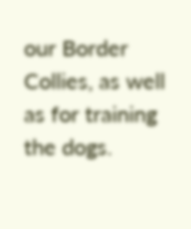our Border Collies, as well as for training the dogs.